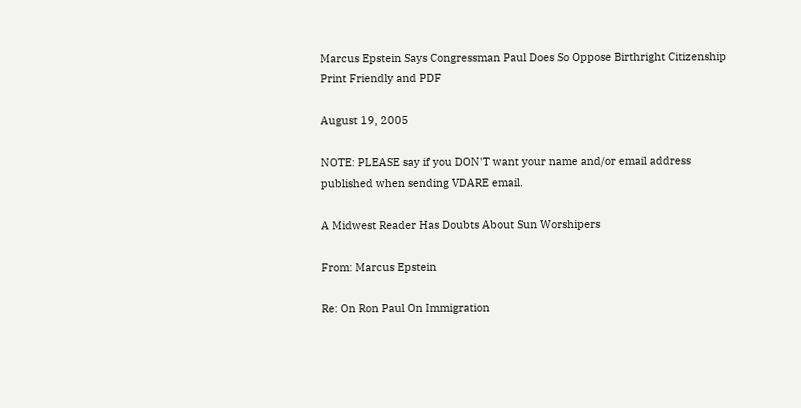Marcus Epstein Says Congressman Paul Does So Oppose Birthright Citizenship
Print Friendly and PDF

August 19, 2005

NOTE: PLEASE say if you DON'T want your name and/or email address published when sending VDARE email.

A Midwest Reader Has Doubts About Sun Worshipers

From: Marcus Epstein

Re: On Ron Paul On Immigration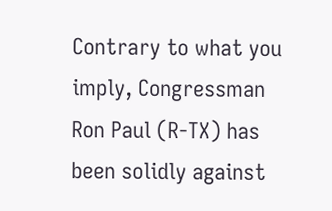Contrary to what you imply, Congressman Ron Paul (R-TX) has been solidly against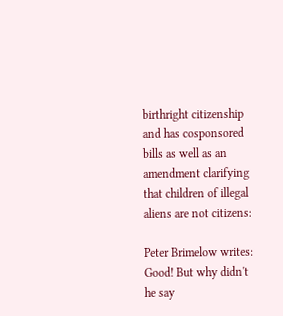birthright citizenship and has cosponsored bills as well as an amendment clarifying that children of illegal aliens are not citizens:

Peter Brimelow writes: Good! But why didn't he say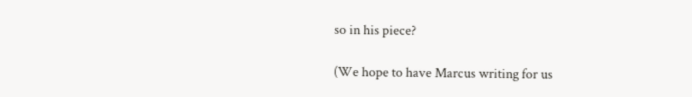so in his piece?

(We hope to have Marcus writing for us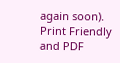again soon).
Print Friendly and PDF